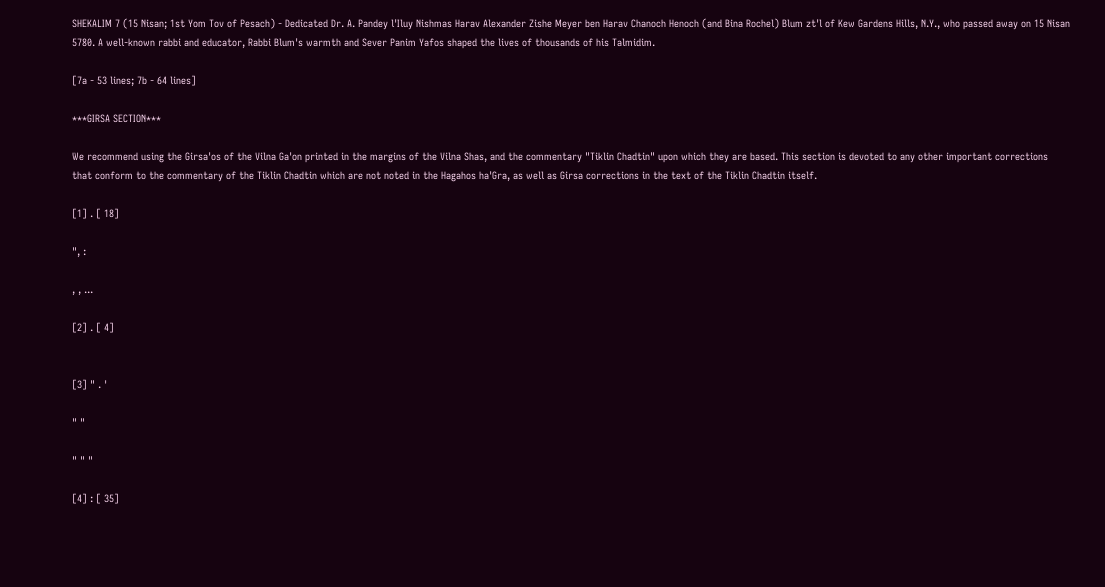SHEKALIM 7 (15 Nisan; 1st Yom Tov of Pesach) - Dedicated Dr. A. Pandey l'Iluy Nishmas Harav Alexander Zishe Meyer ben Harav Chanoch Henoch (and Bina Rochel) Blum zt'l of Kew Gardens Hills, N.Y., who passed away on 15 Nisan 5780. A well-known rabbi and educator, Rabbi Blum's warmth and Sever Panim Yafos shaped the lives of thousands of his Talmidim.

[7a - 53 lines; 7b - 64 lines]

***GIRSA SECTION***

We recommend using the Girsa'os of the Vilna Ga'on printed in the margins of the Vilna Shas, and the commentary "Tiklin Chadtin" upon which they are based. This section is devoted to any other important corrections that conform to the commentary of the Tiklin Chadtin which are not noted in the Hagahos ha'Gra, as well as Girsa corrections in the text of the Tiklin Chadtin itself.

[1] . [ 18]

", :

, , ...

[2] . [ 4]


[3] " . '

" "

" " "

[4] : [ 35]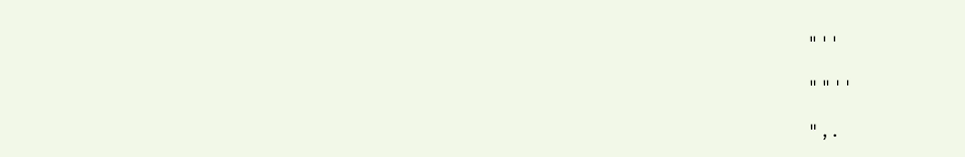" ' '

" " ' '

" , .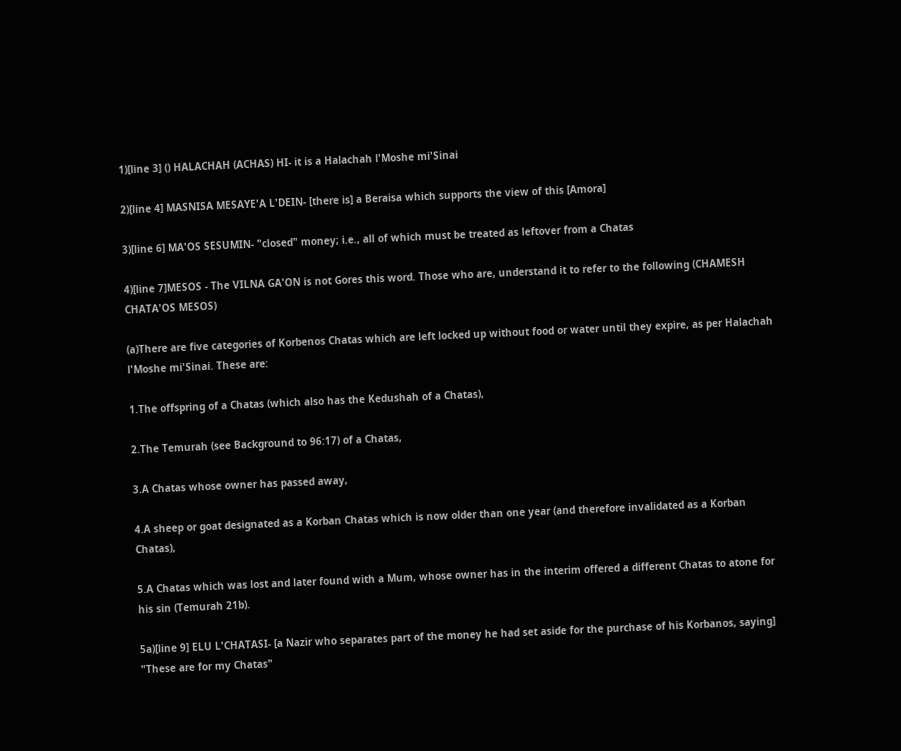1)[line 3] () HALACHAH (ACHAS) HI- it is a Halachah l'Moshe mi'Sinai

2)[line 4] MASNISA MESAYE'A L'DEIN- [there is] a Beraisa which supports the view of this [Amora]

3)[line 6] MA'OS SESUMIN- "closed" money; i.e., all of which must be treated as leftover from a Chatas

4)[line 7]MESOS - The VILNA GA'ON is not Gores this word. Those who are, understand it to refer to the following (CHAMESH CHATA'OS MESOS)

(a)There are five categories of Korbenos Chatas which are left locked up without food or water until they expire, as per Halachah l'Moshe mi'Sinai. These are:

1.The offspring of a Chatas (which also has the Kedushah of a Chatas),

2.The Temurah (see Background to 96:17) of a Chatas,

3.A Chatas whose owner has passed away,

4.A sheep or goat designated as a Korban Chatas which is now older than one year (and therefore invalidated as a Korban Chatas),

5.A Chatas which was lost and later found with a Mum, whose owner has in the interim offered a different Chatas to atone for his sin (Temurah 21b).

5a)[line 9] ELU L'CHATASI- [a Nazir who separates part of the money he had set aside for the purchase of his Korbanos, saying] "These are for my Chatas"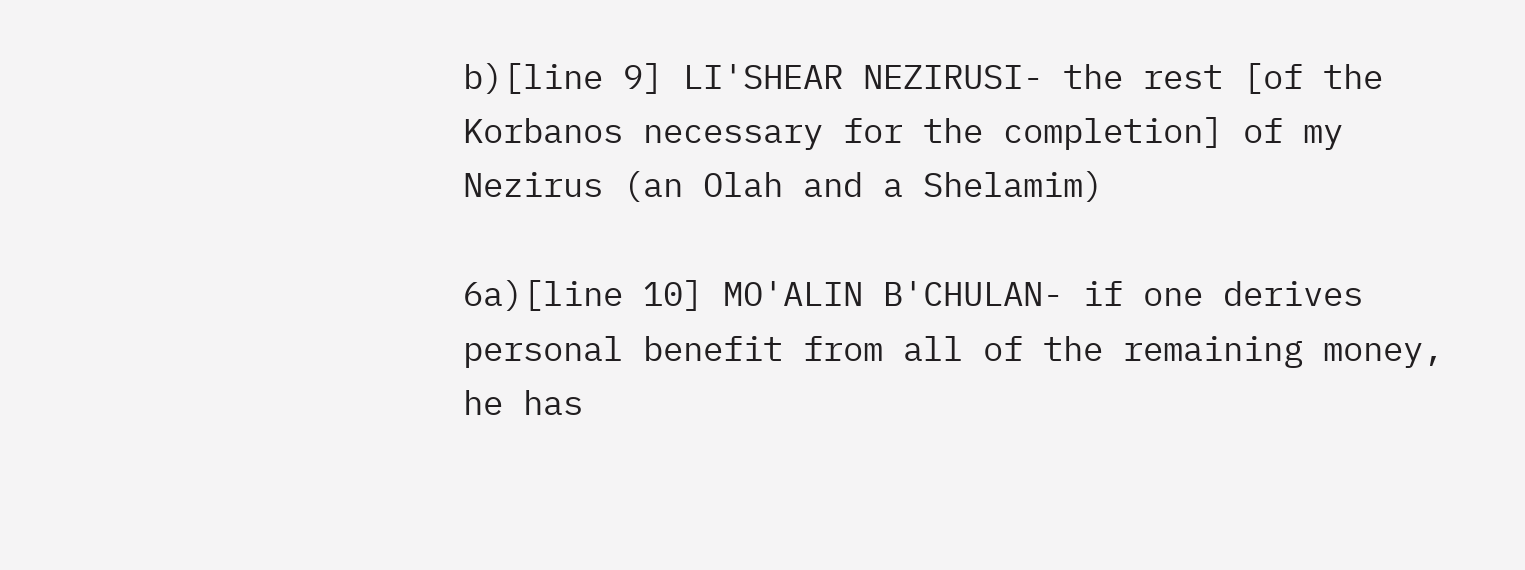b)[line 9] LI'SHEAR NEZIRUSI- the rest [of the Korbanos necessary for the completion] of my Nezirus (an Olah and a Shelamim)

6a)[line 10] MO'ALIN B'CHULAN- if one derives personal benefit from all of the remaining money, he has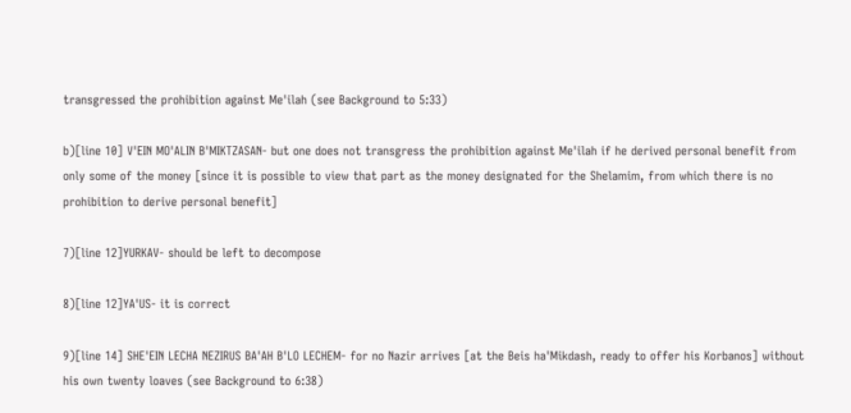transgressed the prohibition against Me'ilah (see Background to 5:33)

b)[line 10] V'EIN MO'ALIN B'MIKTZASAN- but one does not transgress the prohibition against Me'ilah if he derived personal benefit from only some of the money [since it is possible to view that part as the money designated for the Shelamim, from which there is no prohibition to derive personal benefit]

7)[line 12]YURKAV- should be left to decompose

8)[line 12]YA'US- it is correct

9)[line 14] SHE'EIN LECHA NEZIRUS BA'AH B'LO LECHEM- for no Nazir arrives [at the Beis ha'Mikdash, ready to offer his Korbanos] without his own twenty loaves (see Background to 6:38)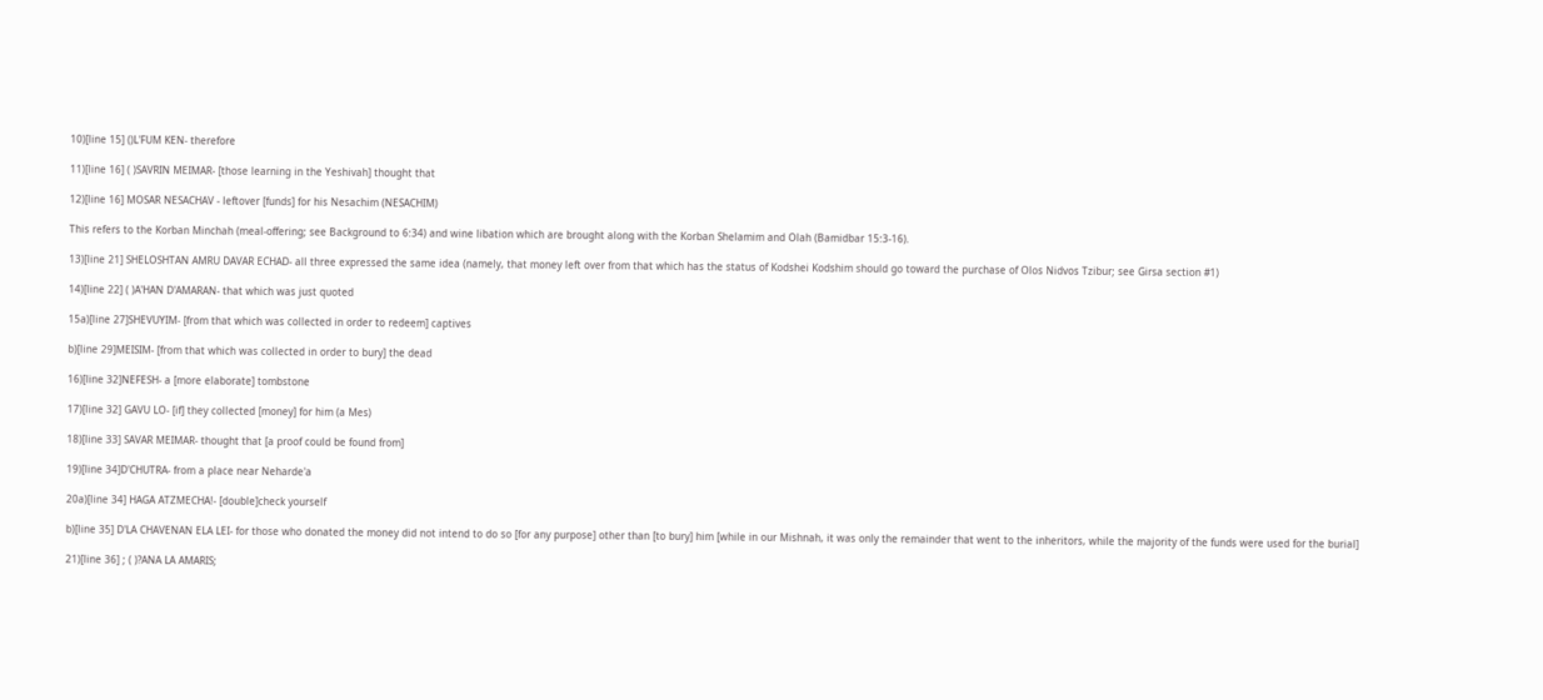10)[line 15] ()L'FUM KEN- therefore

11)[line 16] ( )SAVRIN MEIMAR- [those learning in the Yeshivah] thought that

12)[line 16] MOSAR NESACHAV - leftover [funds] for his Nesachim (NESACHIM)

This refers to the Korban Minchah (meal-offering; see Background to 6:34) and wine libation which are brought along with the Korban Shelamim and Olah (Bamidbar 15:3-16).

13)[line 21] SHELOSHTAN AMRU DAVAR ECHAD- all three expressed the same idea (namely, that money left over from that which has the status of Kodshei Kodshim should go toward the purchase of Olos Nidvos Tzibur; see Girsa section #1)

14)[line 22] ( )A'HAN D'AMARAN- that which was just quoted

15a)[line 27]SHEVUYIM- [from that which was collected in order to redeem] captives

b)[line 29]MEISIM- [from that which was collected in order to bury] the dead

16)[line 32]NEFESH- a [more elaborate] tombstone

17)[line 32] GAVU LO- [if] they collected [money] for him (a Mes)

18)[line 33] SAVAR MEIMAR- thought that [a proof could be found from]

19)[line 34]D'CHUTRA- from a place near Neharde'a

20a)[line 34] HAGA ATZMECHA!- [double]check yourself

b)[line 35] D'LA CHAVENAN ELA LEI- for those who donated the money did not intend to do so [for any purpose] other than [to bury] him [while in our Mishnah, it was only the remainder that went to the inheritors, while the majority of the funds were used for the burial]

21)[line 36] ; ( )?ANA LA AMARIS;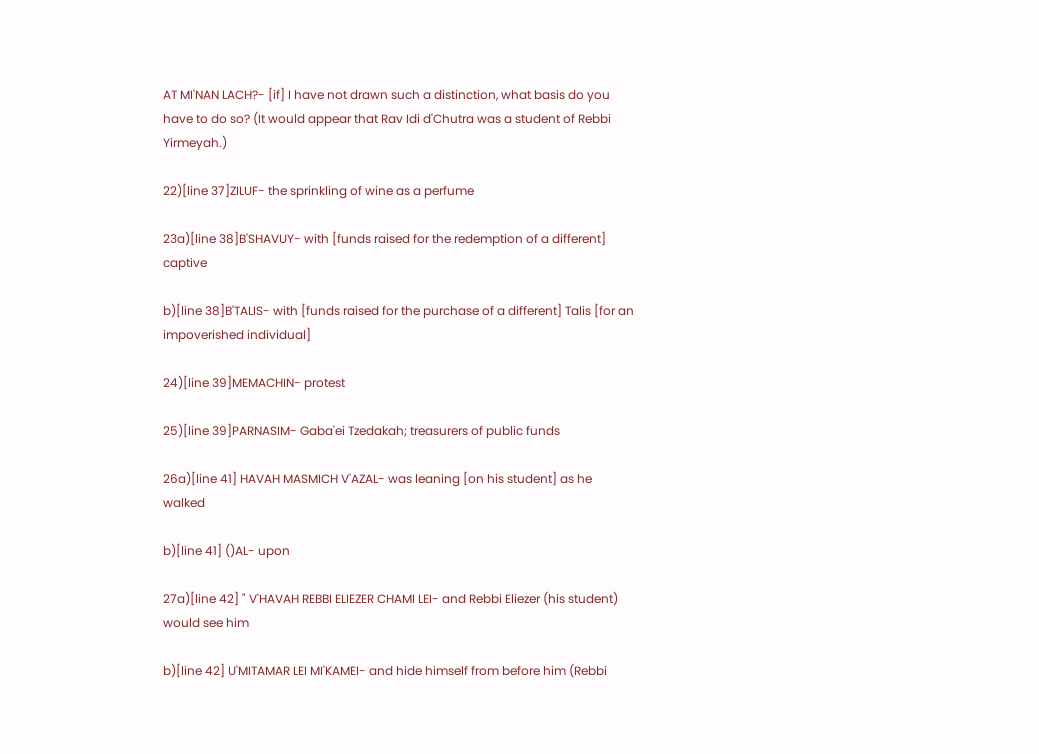AT MI'NAN LACH?- [if] I have not drawn such a distinction, what basis do you have to do so? (It would appear that Rav Idi d'Chutra was a student of Rebbi Yirmeyah.)

22)[line 37]ZILUF- the sprinkling of wine as a perfume

23a)[line 38]B'SHAVUY- with [funds raised for the redemption of a different] captive

b)[line 38]B'TALIS- with [funds raised for the purchase of a different] Talis [for an impoverished individual]

24)[line 39]MEMACHIN- protest

25)[line 39]PARNASIM- Gaba'ei Tzedakah; treasurers of public funds

26a)[line 41] HAVAH MASMICH V'AZAL- was leaning [on his student] as he walked

b)[line 41] ()AL- upon

27a)[line 42] " V'HAVAH REBBI ELIEZER CHAMI LEI- and Rebbi Eliezer (his student) would see him

b)[line 42] U'MITAMAR LEI MI'KAMEI- and hide himself from before him (Rebbi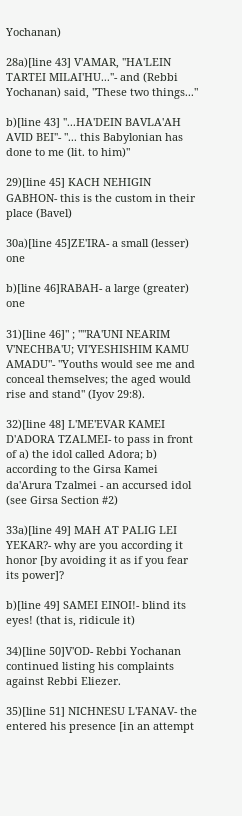Yochanan)

28a)[line 43] V'AMAR, ''HA'LEIN TARTEI MILAI'HU...''- and (Rebbi Yochanan) said, "These two things..."

b)[line 43] ''...HA'DEIN BAVLA'AH AVID BEI''- "... this Babylonian has done to me (lit. to him)"

29)[line 45] KACH NEHIGIN GABHON- this is the custom in their place (Bavel)

30a)[line 45]ZE'IRA- a small (lesser) one

b)[line 46]RABAH- a large (greater) one

31)[line 46]" ; ""RA'UNI NEARIM V'NECHBA'U; VI'YESHISHIM KAMU AMADU"- "Youths would see me and conceal themselves; the aged would rise and stand" (Iyov 29:8).

32)[line 48] L'ME'EVAR KAMEI D'ADORA TZALMEI- to pass in front of a) the idol called Adora; b) according to the Girsa Kamei da'Arura Tzalmei - an accursed idol (see Girsa Section #2)

33a)[line 49] MAH AT PALIG LEI YEKAR?- why are you according it honor [by avoiding it as if you fear its power]?

b)[line 49] SAMEI EINOI!- blind its eyes! (that is, ridicule it)

34)[line 50]V'OD- Rebbi Yochanan continued listing his complaints against Rebbi Eliezer.

35)[line 51] NICHNESU L'FANAV- the entered his presence [in an attempt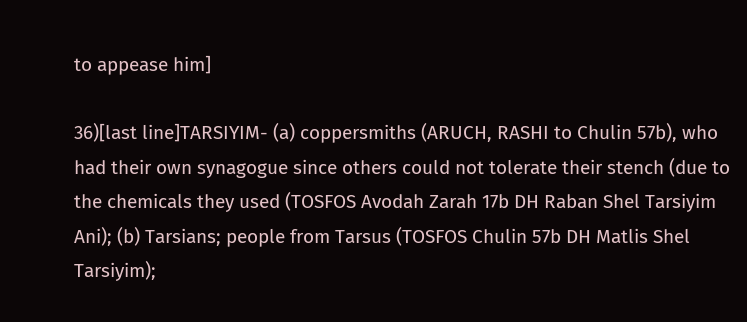to appease him]

36)[last line]TARSIYIM- (a) coppersmiths (ARUCH, RASHI to Chulin 57b), who had their own synagogue since others could not tolerate their stench (due to the chemicals they used (TOSFOS Avodah Zarah 17b DH Raban Shel Tarsiyim Ani); (b) Tarsians; people from Tarsus (TOSFOS Chulin 57b DH Matlis Shel Tarsiyim);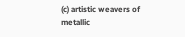(c) artistic weavers of metallic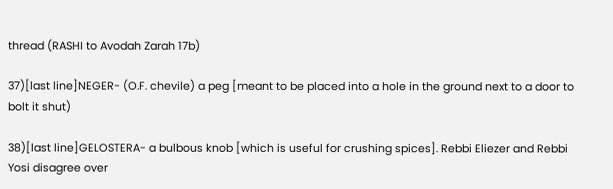thread (RASHI to Avodah Zarah 17b)

37)[last line]NEGER- (O.F. chevile) a peg [meant to be placed into a hole in the ground next to a door to bolt it shut)

38)[last line]GELOSTERA- a bulbous knob [which is useful for crushing spices]. Rebbi Eliezer and Rebbi Yosi disagree over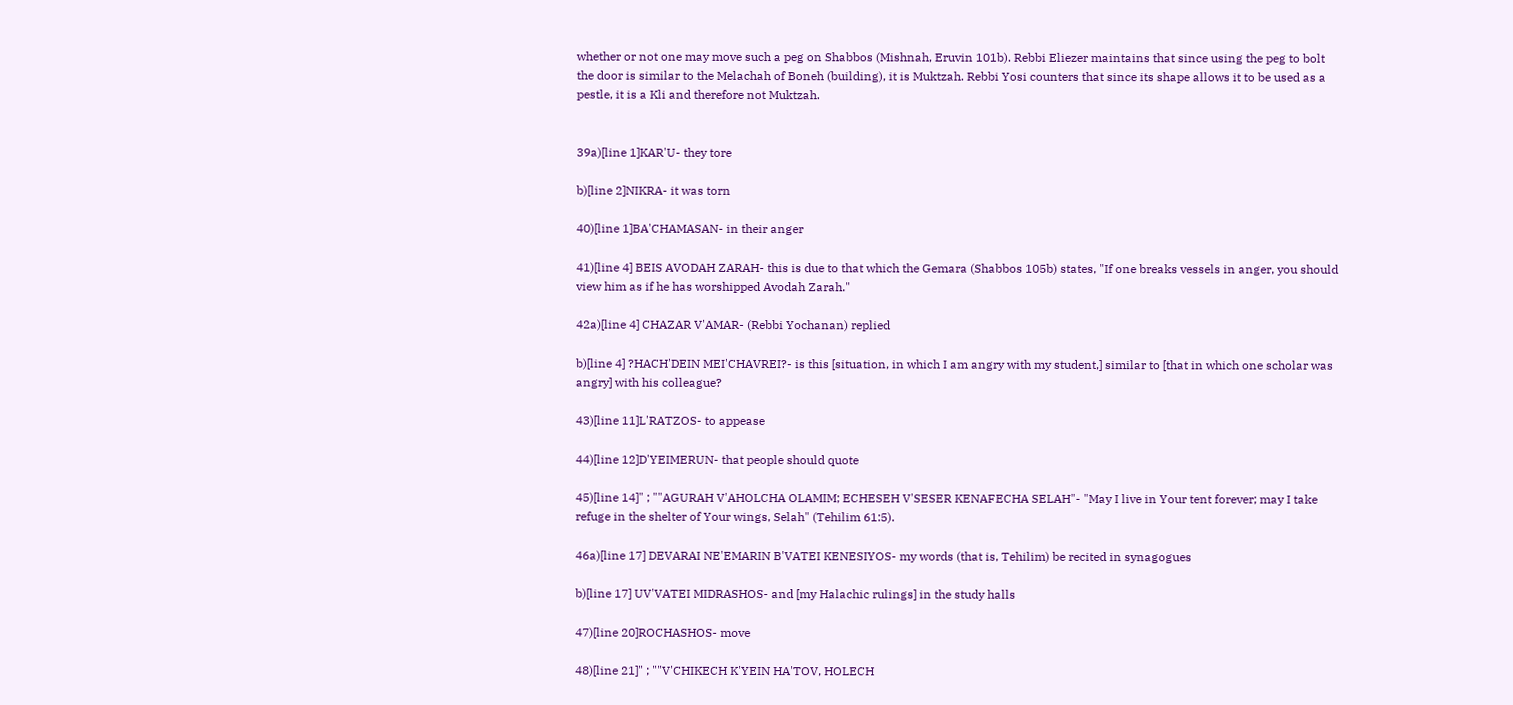whether or not one may move such a peg on Shabbos (Mishnah, Eruvin 101b). Rebbi Eliezer maintains that since using the peg to bolt the door is similar to the Melachah of Boneh (building), it is Muktzah. Rebbi Yosi counters that since its shape allows it to be used as a pestle, it is a Kli and therefore not Muktzah.


39a)[line 1]KAR'U- they tore

b)[line 2]NIKRA- it was torn

40)[line 1]BA'CHAMASAN- in their anger

41)[line 4] BEIS AVODAH ZARAH- this is due to that which the Gemara (Shabbos 105b) states, "If one breaks vessels in anger, you should view him as if he has worshipped Avodah Zarah."

42a)[line 4] CHAZAR V'AMAR- (Rebbi Yochanan) replied

b)[line 4] ?HACH'DEIN MEI'CHAVREI?- is this [situation, in which I am angry with my student,] similar to [that in which one scholar was angry] with his colleague?

43)[line 11]L'RATZOS- to appease

44)[line 12]D'YEIMERUN- that people should quote

45)[line 14]" ; ""AGURAH V'AHOLCHA OLAMIM; ECHESEH V'SESER KENAFECHA SELAH"- "May I live in Your tent forever; may I take refuge in the shelter of Your wings, Selah" (Tehilim 61:5).

46a)[line 17] DEVARAI NE'EMARIN B'VATEI KENESIYOS- my words (that is, Tehilim) be recited in synagogues

b)[line 17] UV'VATEI MIDRASHOS- and [my Halachic rulings] in the study halls

47)[line 20]ROCHASHOS- move

48)[line 21]" ; ""V'CHIKECH K'YEIN HA'TOV, HOLECH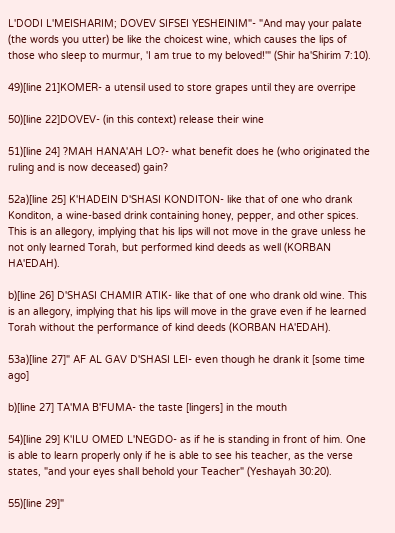L'DODI L'MEISHARIM; DOVEV SIFSEI YESHEINIM"- "And may your palate (the words you utter) be like the choicest wine, which causes the lips of those who sleep to murmur, 'I am true to my beloved!'" (Shir ha'Shirim 7:10).

49)[line 21]KOMER- a utensil used to store grapes until they are overripe

50)[line 22]DOVEV- (in this context) release their wine

51)[line 24] ?MAH HANA'AH LO?- what benefit does he (who originated the ruling and is now deceased) gain?

52a)[line 25] K'HADEIN D'SHASI KONDITON- like that of one who drank Konditon, a wine-based drink containing honey, pepper, and other spices. This is an allegory, implying that his lips will not move in the grave unless he not only learned Torah, but performed kind deeds as well (KORBAN HA'EDAH).

b)[line 26] D'SHASI CHAMIR ATIK- like that of one who drank old wine. This is an allegory, implying that his lips will move in the grave even if he learned Torah without the performance of kind deeds (KORBAN HA'EDAH).

53a)[line 27]" AF AL GAV D'SHASI LEI- even though he drank it [some time ago]

b)[line 27] TA'MA B'FUMA- the taste [lingers] in the mouth

54)[line 29] K'ILU OMED L'NEGDO- as if he is standing in front of him. One is able to learn properly only if he is able to see his teacher, as the verse states, "and your eyes shall behold your Teacher" (Yeshayah 30:20).

55)[line 29]"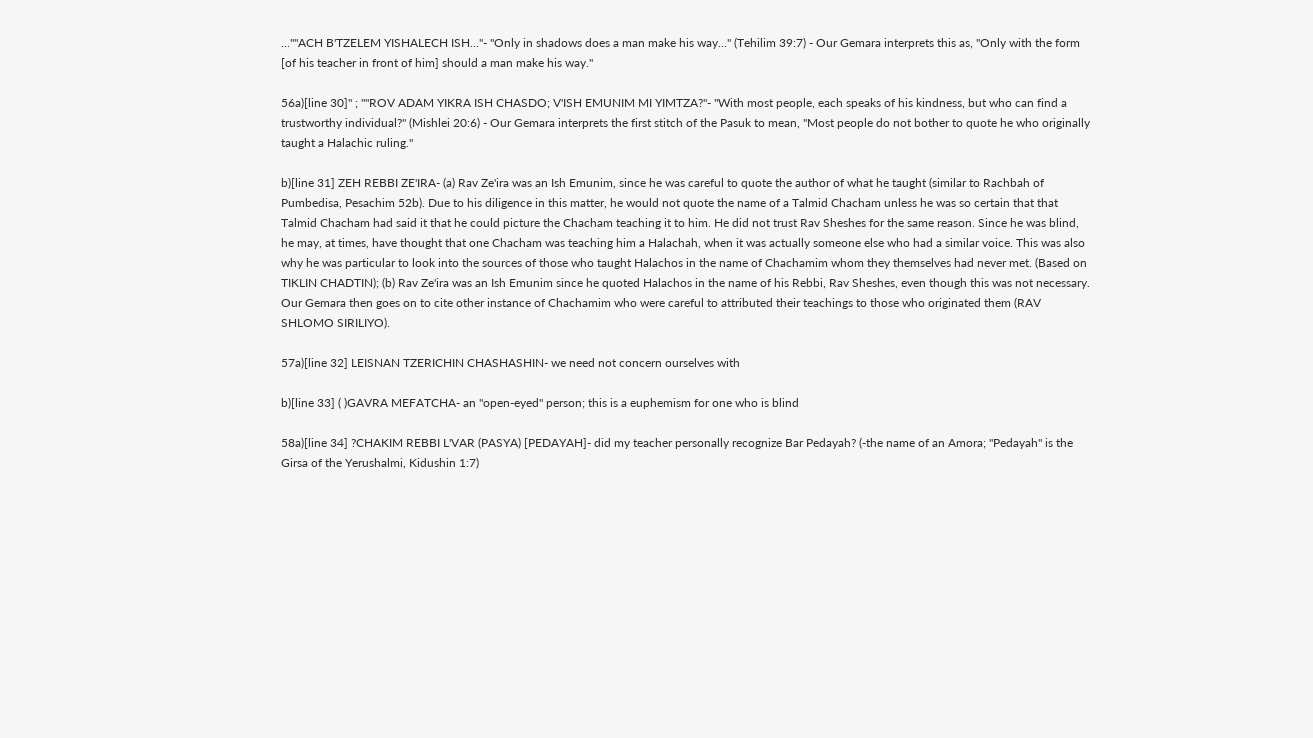...""ACH B'TZELEM YISHALECH ISH..."- "Only in shadows does a man make his way..." (Tehilim 39:7) - Our Gemara interprets this as, "Only with the form [of his teacher in front of him] should a man make his way."

56a)[line 30]" ; ""ROV ADAM YIKRA ISH CHASDO; V'ISH EMUNIM MI YIMTZA?"- "With most people, each speaks of his kindness, but who can find a trustworthy individual?" (Mishlei 20:6) - Our Gemara interprets the first stitch of the Pasuk to mean, "Most people do not bother to quote he who originally taught a Halachic ruling."

b)[line 31] ZEH REBBI ZE'IRA- (a) Rav Ze'ira was an Ish Emunim, since he was careful to quote the author of what he taught (similar to Rachbah of Pumbedisa, Pesachim 52b). Due to his diligence in this matter, he would not quote the name of a Talmid Chacham unless he was so certain that that Talmid Chacham had said it that he could picture the Chacham teaching it to him. He did not trust Rav Sheshes for the same reason. Since he was blind, he may, at times, have thought that one Chacham was teaching him a Halachah, when it was actually someone else who had a similar voice. This was also why he was particular to look into the sources of those who taught Halachos in the name of Chachamim whom they themselves had never met. (Based on TIKLIN CHADTIN); (b) Rav Ze'ira was an Ish Emunim since he quoted Halachos in the name of his Rebbi, Rav Sheshes, even though this was not necessary. Our Gemara then goes on to cite other instance of Chachamim who were careful to attributed their teachings to those who originated them (RAV SHLOMO SIRILIYO).

57a)[line 32] LEISNAN TZERICHIN CHASHASHIN- we need not concern ourselves with

b)[line 33] ( )GAVRA MEFATCHA- an "open-eyed" person; this is a euphemism for one who is blind

58a)[line 34] ?CHAKIM REBBI L'VAR (PASYA) [PEDAYAH]- did my teacher personally recognize Bar Pedayah? (-the name of an Amora; "Pedayah" is the Girsa of the Yerushalmi, Kidushin 1:7)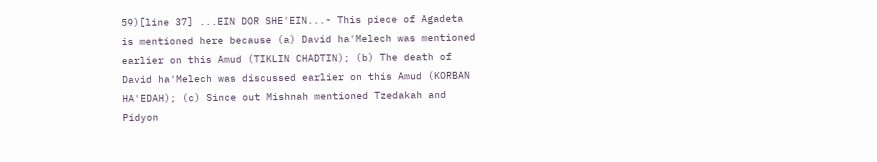59)[line 37] ...EIN DOR SHE'EIN...- This piece of Agadeta is mentioned here because (a) David ha'Melech was mentioned earlier on this Amud (TIKLIN CHADTIN); (b) The death of David ha'Melech was discussed earlier on this Amud (KORBAN HA'EDAH); (c) Since out Mishnah mentioned Tzedakah and Pidyon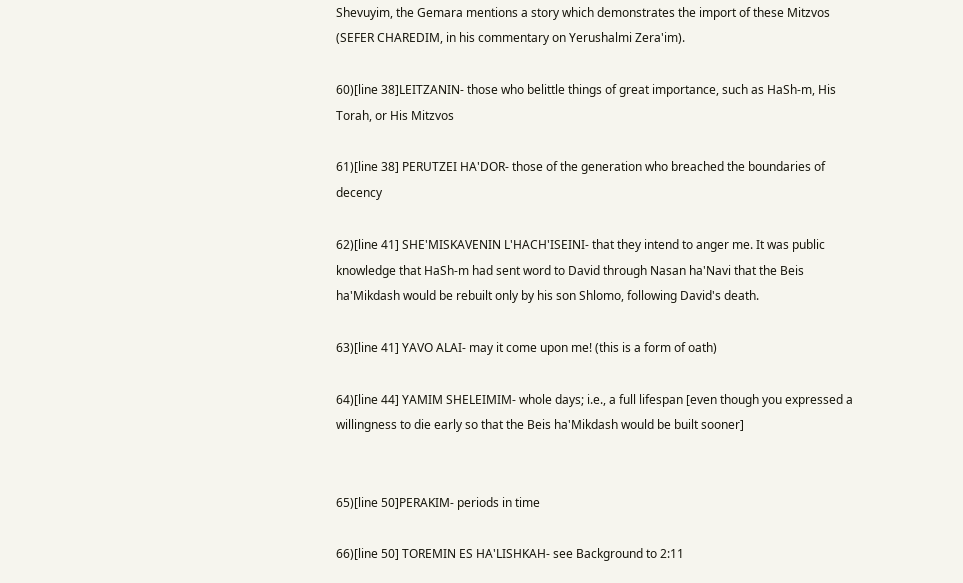Shevuyim, the Gemara mentions a story which demonstrates the import of these Mitzvos (SEFER CHAREDIM, in his commentary on Yerushalmi Zera'im).

60)[line 38]LEITZANIN- those who belittle things of great importance, such as HaSh-m, His Torah, or His Mitzvos

61)[line 38] PERUTZEI HA'DOR- those of the generation who breached the boundaries of decency

62)[line 41] SHE'MISKAVENIN L'HACH'ISEINI- that they intend to anger me. It was public knowledge that HaSh-m had sent word to David through Nasan ha'Navi that the Beis ha'Mikdash would be rebuilt only by his son Shlomo, following David's death.

63)[line 41] YAVO ALAI- may it come upon me! (this is a form of oath)

64)[line 44] YAMIM SHELEIMIM- whole days; i.e., a full lifespan [even though you expressed a willingness to die early so that the Beis ha'Mikdash would be built sooner]


65)[line 50]PERAKIM- periods in time

66)[line 50] TOREMIN ES HA'LISHKAH- see Background to 2:11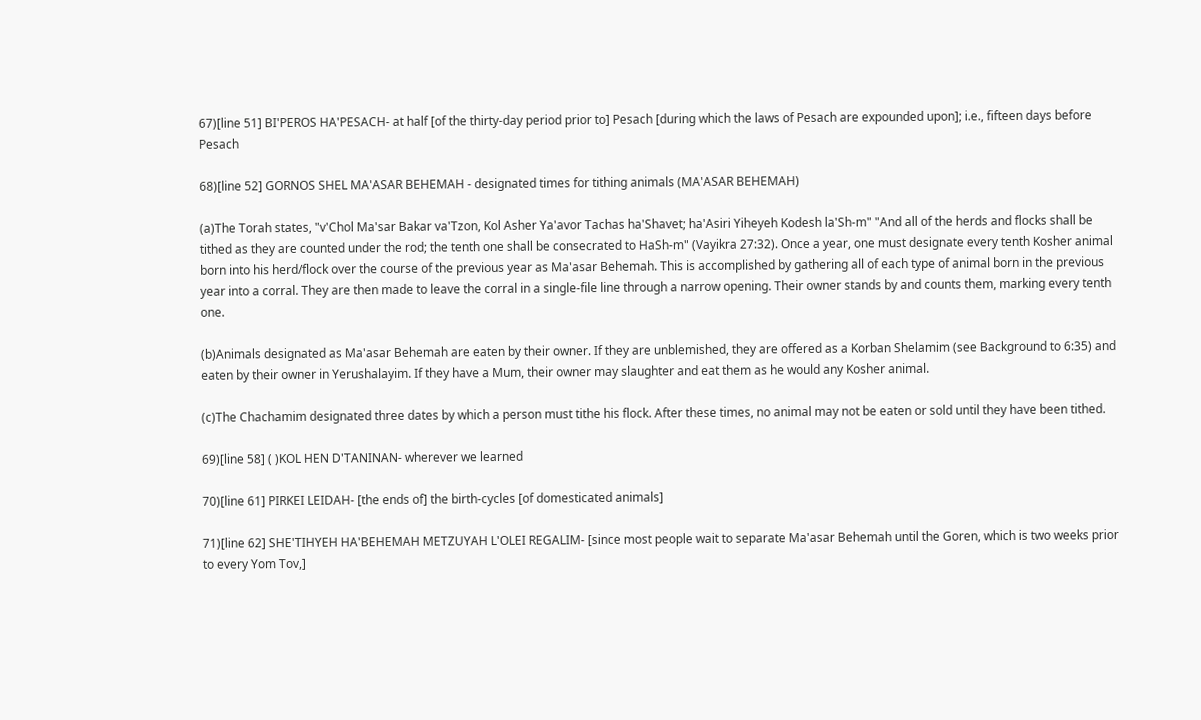67)[line 51] BI'PEROS HA'PESACH- at half [of the thirty-day period prior to] Pesach [during which the laws of Pesach are expounded upon]; i.e., fifteen days before Pesach

68)[line 52] GORNOS SHEL MA'ASAR BEHEMAH - designated times for tithing animals (MA'ASAR BEHEMAH)

(a)The Torah states, "v'Chol Ma'sar Bakar va'Tzon, Kol Asher Ya'avor Tachas ha'Shavet; ha'Asiri Yiheyeh Kodesh la'Sh-m" "And all of the herds and flocks shall be tithed as they are counted under the rod; the tenth one shall be consecrated to HaSh-m" (Vayikra 27:32). Once a year, one must designate every tenth Kosher animal born into his herd/flock over the course of the previous year as Ma'asar Behemah. This is accomplished by gathering all of each type of animal born in the previous year into a corral. They are then made to leave the corral in a single-file line through a narrow opening. Their owner stands by and counts them, marking every tenth one.

(b)Animals designated as Ma'asar Behemah are eaten by their owner. If they are unblemished, they are offered as a Korban Shelamim (see Background to 6:35) and eaten by their owner in Yerushalayim. If they have a Mum, their owner may slaughter and eat them as he would any Kosher animal.

(c)The Chachamim designated three dates by which a person must tithe his flock. After these times, no animal may not be eaten or sold until they have been tithed.

69)[line 58] ( )KOL HEN D'TANINAN- wherever we learned

70)[line 61] PIRKEI LEIDAH- [the ends of] the birth-cycles [of domesticated animals]

71)[line 62] SHE'TIHYEH HA'BEHEMAH METZUYAH L'OLEI REGALIM- [since most people wait to separate Ma'asar Behemah until the Goren, which is two weeks prior to every Yom Tov,]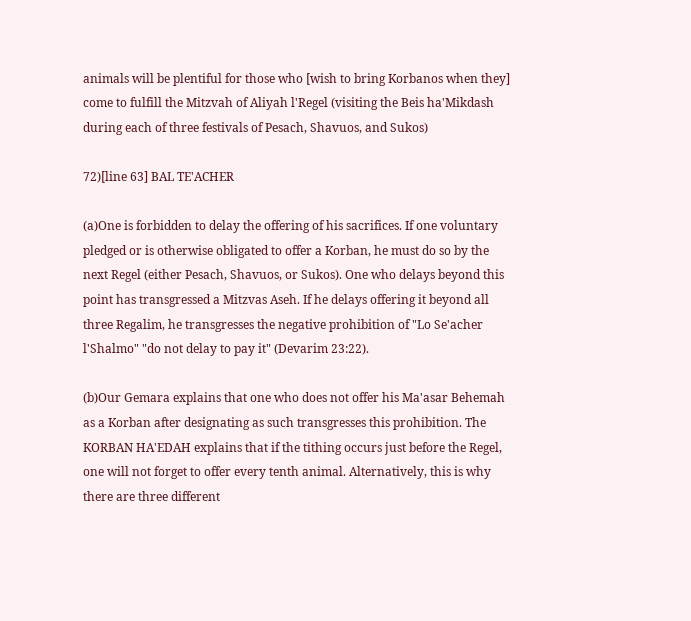animals will be plentiful for those who [wish to bring Korbanos when they] come to fulfill the Mitzvah of Aliyah l'Regel (visiting the Beis ha'Mikdash during each of three festivals of Pesach, Shavuos, and Sukos)

72)[line 63] BAL TE'ACHER

(a)One is forbidden to delay the offering of his sacrifices. If one voluntary pledged or is otherwise obligated to offer a Korban, he must do so by the next Regel (either Pesach, Shavuos, or Sukos). One who delays beyond this point has transgressed a Mitzvas Aseh. If he delays offering it beyond all three Regalim, he transgresses the negative prohibition of "Lo Se'acher l'Shalmo" "do not delay to pay it" (Devarim 23:22).

(b)Our Gemara explains that one who does not offer his Ma'asar Behemah as a Korban after designating as such transgresses this prohibition. The KORBAN HA'EDAH explains that if the tithing occurs just before the Regel, one will not forget to offer every tenth animal. Alternatively, this is why there are three different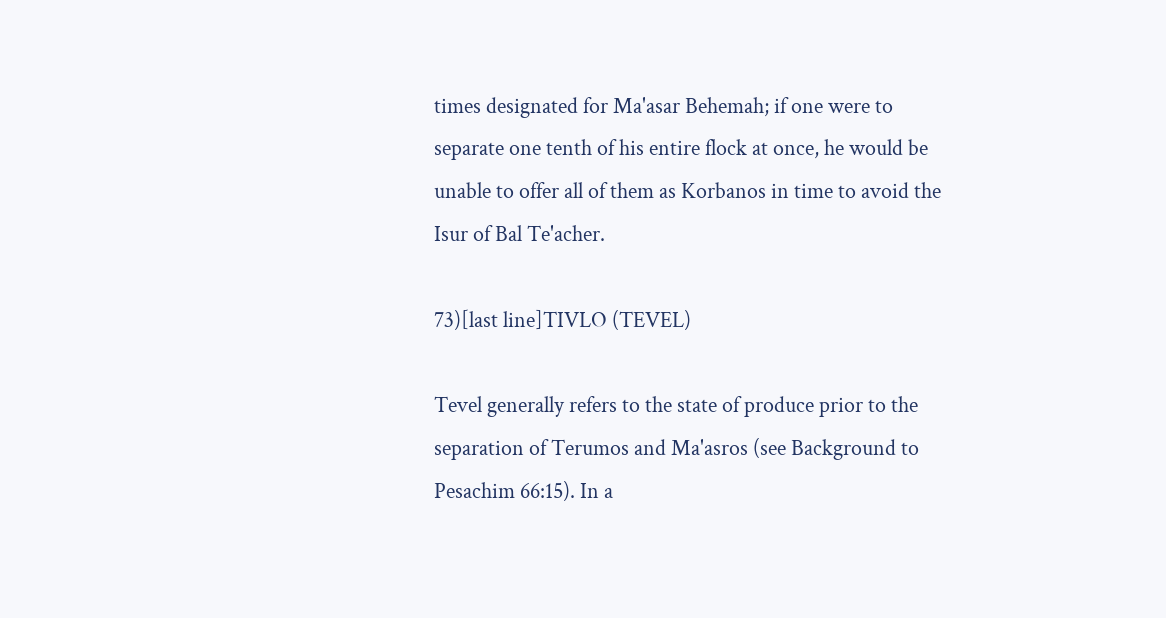times designated for Ma'asar Behemah; if one were to separate one tenth of his entire flock at once, he would be unable to offer all of them as Korbanos in time to avoid the Isur of Bal Te'acher.

73)[last line]TIVLO (TEVEL)

Tevel generally refers to the state of produce prior to the separation of Terumos and Ma'asros (see Background to Pesachim 66:15). In a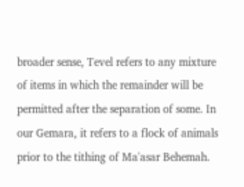broader sense, Tevel refers to any mixture of items in which the remainder will be permitted after the separation of some. In our Gemara, it refers to a flock of animals prior to the tithing of Ma'asar Behemah.